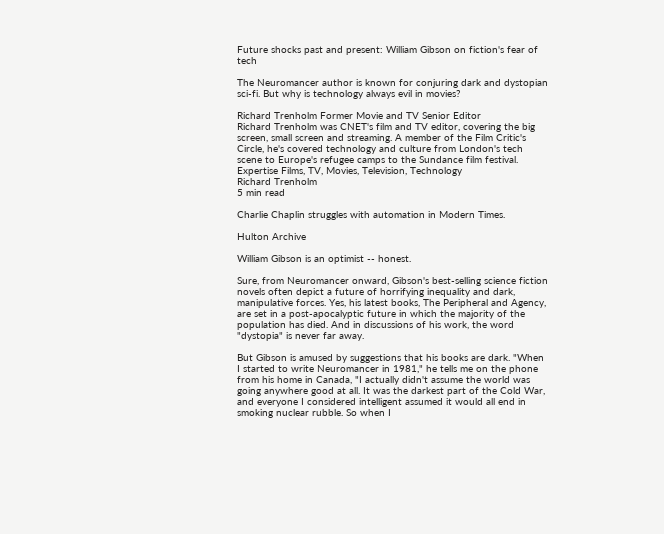Future shocks past and present: William Gibson on fiction's fear of tech

The Neuromancer author is known for conjuring dark and dystopian sci-fi. But why is technology always evil in movies?

Richard Trenholm Former Movie and TV Senior Editor
Richard Trenholm was CNET's film and TV editor, covering the big screen, small screen and streaming. A member of the Film Critic's Circle, he's covered technology and culture from London's tech scene to Europe's refugee camps to the Sundance film festival.
Expertise Films, TV, Movies, Television, Technology
Richard Trenholm
5 min read

Charlie Chaplin struggles with automation in Modern Times.

Hulton Archive

William Gibson is an optimist -- honest.

Sure, from Neuromancer onward, Gibson's best-selling science fiction novels often depict a future of horrifying inequality and dark, manipulative forces. Yes, his latest books, The Peripheral and Agency, are set in a post-apocalyptic future in which the majority of the population has died. And in discussions of his work, the word "dystopia" is never far away.

But Gibson is amused by suggestions that his books are dark. "When I started to write Neuromancer in 1981," he tells me on the phone from his home in Canada, "I actually didn't assume the world was going anywhere good at all. It was the darkest part of the Cold War, and everyone I considered intelligent assumed it would all end in smoking nuclear rubble. So when I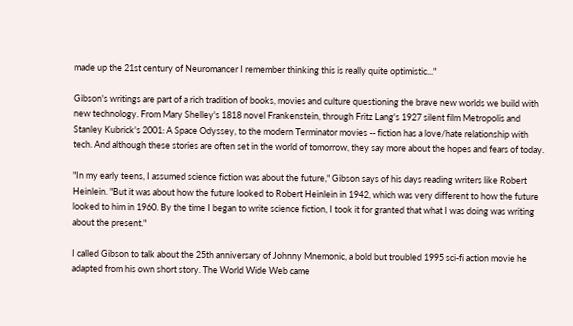made up the 21st century of Neuromancer I remember thinking this is really quite optimistic..."

Gibson's writings are part of a rich tradition of books, movies and culture questioning the brave new worlds we build with new technology. From Mary Shelley's 1818 novel Frankenstein, through Fritz Lang's 1927 silent film Metropolis and Stanley Kubrick's 2001: A Space Odyssey, to the modern Terminator movies -- fiction has a love/hate relationship with tech. And although these stories are often set in the world of tomorrow, they say more about the hopes and fears of today.

"In my early teens, I assumed science fiction was about the future," Gibson says of his days reading writers like Robert Heinlein. "But it was about how the future looked to Robert Heinlein in 1942, which was very different to how the future looked to him in 1960. By the time I began to write science fiction, I took it for granted that what I was doing was writing about the present."

I called Gibson to talk about the 25th anniversary of Johnny Mnemonic, a bold but troubled 1995 sci-fi action movie he adapted from his own short story. The World Wide Web came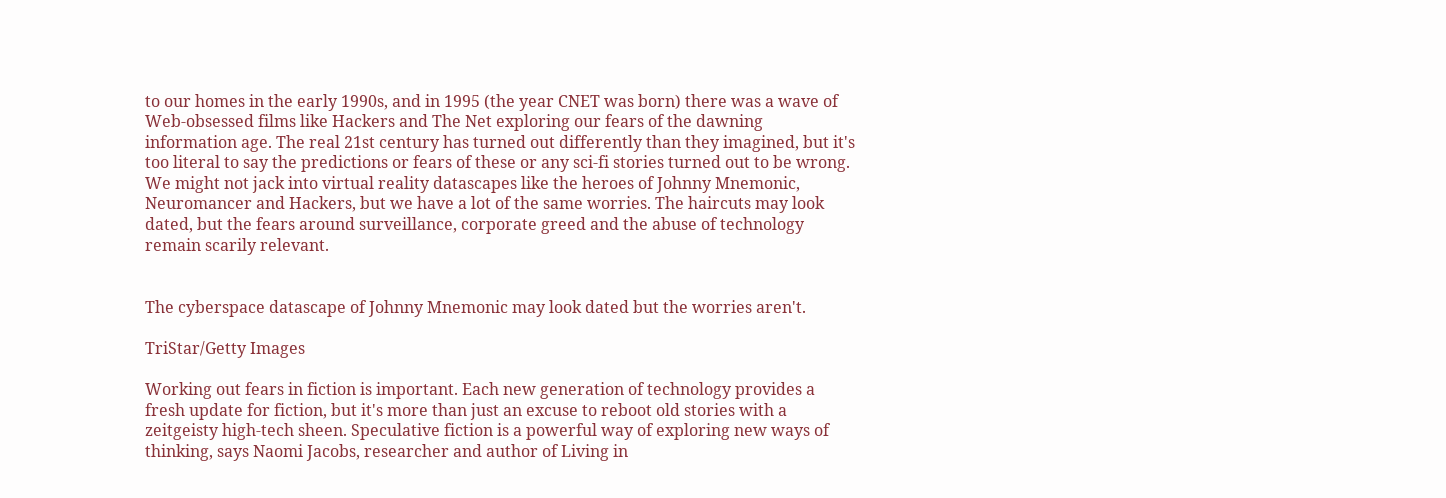to our homes in the early 1990s, and in 1995 (the year CNET was born) there was a wave of Web-obsessed films like Hackers and The Net exploring our fears of the dawning information age. The real 21st century has turned out differently than they imagined, but it's too literal to say the predictions or fears of these or any sci-fi stories turned out to be wrong. We might not jack into virtual reality datascapes like the heroes of Johnny Mnemonic, Neuromancer and Hackers, but we have a lot of the same worries. The haircuts may look dated, but the fears around surveillance, corporate greed and the abuse of technology remain scarily relevant.


The cyberspace datascape of Johnny Mnemonic may look dated but the worries aren't.

TriStar/Getty Images

Working out fears in fiction is important. Each new generation of technology provides a fresh update for fiction, but it's more than just an excuse to reboot old stories with a zeitgeisty high-tech sheen. Speculative fiction is a powerful way of exploring new ways of thinking, says Naomi Jacobs, researcher and author of Living in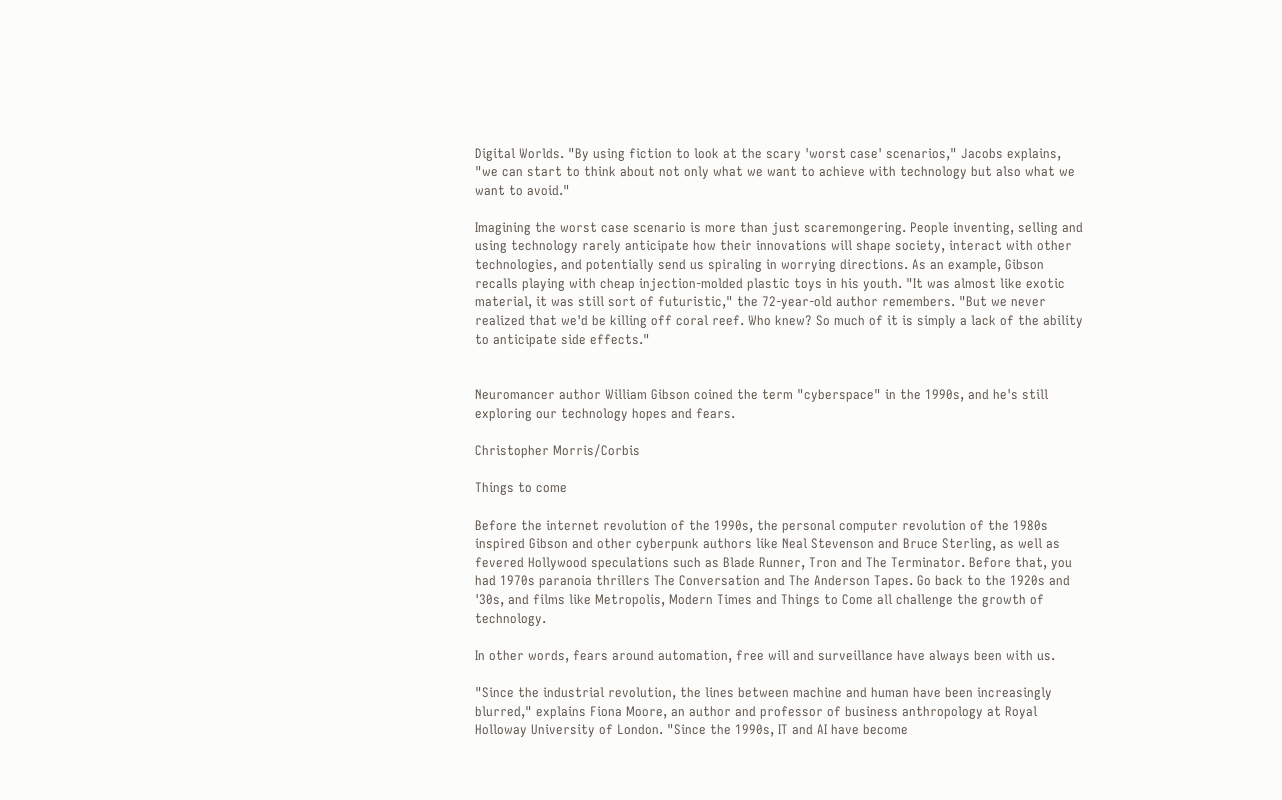Digital Worlds. "By using fiction to look at the scary 'worst case' scenarios," Jacobs explains, "we can start to think about not only what we want to achieve with technology but also what we want to avoid."

Imagining the worst case scenario is more than just scaremongering. People inventing, selling and using technology rarely anticipate how their innovations will shape society, interact with other technologies, and potentially send us spiraling in worrying directions. As an example, Gibson recalls playing with cheap injection-molded plastic toys in his youth. "It was almost like exotic material, it was still sort of futuristic," the 72-year-old author remembers. "But we never realized that we'd be killing off coral reef. Who knew? So much of it is simply a lack of the ability to anticipate side effects."


Neuromancer author William Gibson coined the term "cyberspace" in the 1990s, and he's still exploring our technology hopes and fears.

Christopher Morris/Corbis

Things to come

Before the internet revolution of the 1990s, the personal computer revolution of the 1980s inspired Gibson and other cyberpunk authors like Neal Stevenson and Bruce Sterling, as well as fevered Hollywood speculations such as Blade Runner, Tron and The Terminator. Before that, you had 1970s paranoia thrillers The Conversation and The Anderson Tapes. Go back to the 1920s and '30s, and films like Metropolis, Modern Times and Things to Come all challenge the growth of technology.

In other words, fears around automation, free will and surveillance have always been with us.

"Since the industrial revolution, the lines between machine and human have been increasingly blurred," explains Fiona Moore, an author and professor of business anthropology at Royal Holloway University of London. "Since the 1990s, IT and AI have become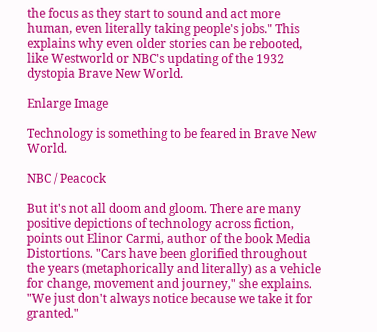the focus as they start to sound and act more human, even literally taking people's jobs." This explains why even older stories can be rebooted, like Westworld or NBC's updating of the 1932 dystopia Brave New World.

Enlarge Image

Technology is something to be feared in Brave New World.

NBC / Peacock

But it's not all doom and gloom. There are many positive depictions of technology across fiction, points out Elinor Carmi, author of the book Media Distortions. "Cars have been glorified throughout the years (metaphorically and literally) as a vehicle for change, movement and journey," she explains. "We just don't always notice because we take it for granted."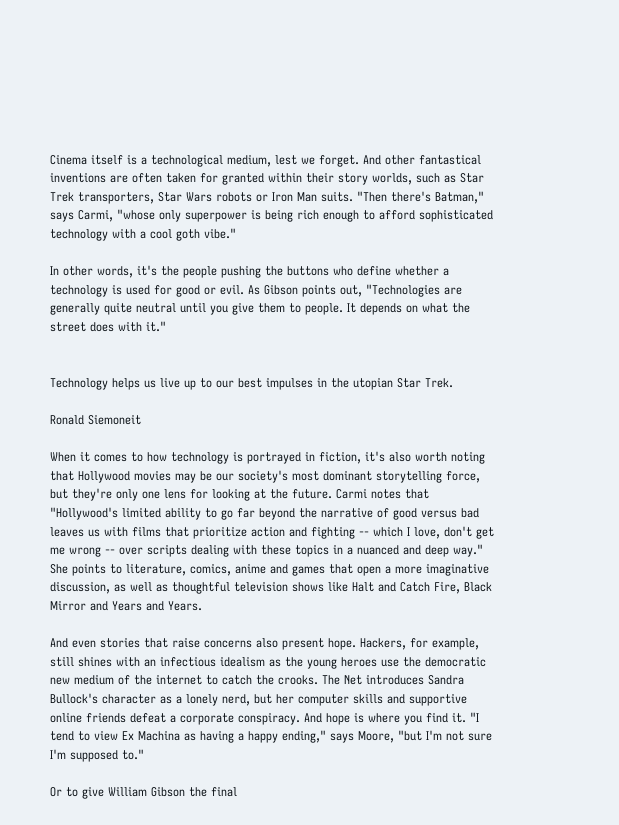Cinema itself is a technological medium, lest we forget. And other fantastical inventions are often taken for granted within their story worlds, such as Star Trek transporters, Star Wars robots or Iron Man suits. "Then there's Batman," says Carmi, "whose only superpower is being rich enough to afford sophisticated technology with a cool goth vibe."

In other words, it's the people pushing the buttons who define whether a technology is used for good or evil. As Gibson points out, "Technologies are generally quite neutral until you give them to people. It depends on what the street does with it."


Technology helps us live up to our best impulses in the utopian Star Trek.

Ronald Siemoneit

When it comes to how technology is portrayed in fiction, it's also worth noting that Hollywood movies may be our society's most dominant storytelling force, but they're only one lens for looking at the future. Carmi notes that "Hollywood's limited ability to go far beyond the narrative of good versus bad leaves us with films that prioritize action and fighting -- which I love, don't get me wrong -- over scripts dealing with these topics in a nuanced and deep way." She points to literature, comics, anime and games that open a more imaginative discussion, as well as thoughtful television shows like Halt and Catch Fire, Black Mirror and Years and Years.

And even stories that raise concerns also present hope. Hackers, for example, still shines with an infectious idealism as the young heroes use the democratic new medium of the internet to catch the crooks. The Net introduces Sandra Bullock's character as a lonely nerd, but her computer skills and supportive online friends defeat a corporate conspiracy. And hope is where you find it. "I tend to view Ex Machina as having a happy ending," says Moore, "but I'm not sure I'm supposed to."

Or to give William Gibson the final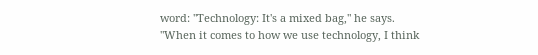word: "Technology: It's a mixed bag," he says. "When it comes to how we use technology, I think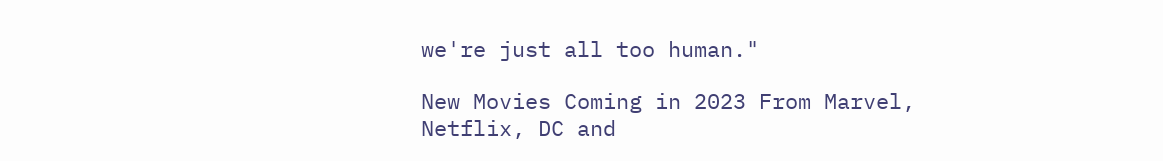we're just all too human."

New Movies Coming in 2023 From Marvel, Netflix, DC and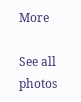More

See all photos